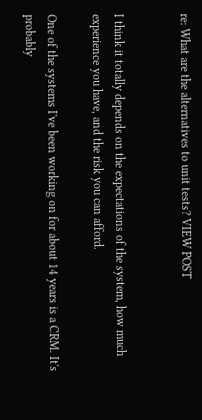re: What are the alternatives to unit tests? VIEW POST


I think it totally depends on the expectations of the system, how much experience you have, and the risk you can afford.

One of the systems I've been working on for about 14 years is a CRM. It's probably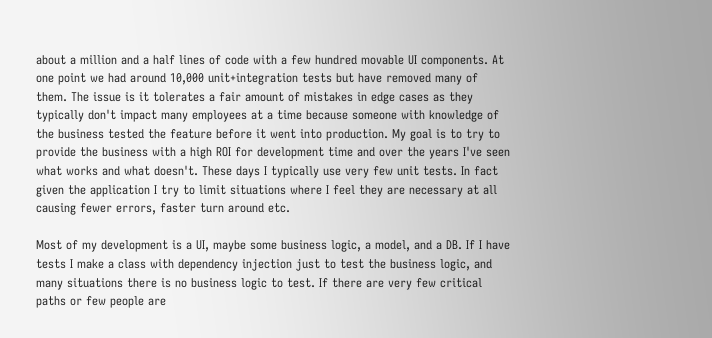about a million and a half lines of code with a few hundred movable UI components. At one point we had around 10,000 unit+integration tests but have removed many of them. The issue is it tolerates a fair amount of mistakes in edge cases as they typically don't impact many employees at a time because someone with knowledge of the business tested the feature before it went into production. My goal is to try to provide the business with a high ROI for development time and over the years I've seen what works and what doesn't. These days I typically use very few unit tests. In fact given the application I try to limit situations where I feel they are necessary at all causing fewer errors, faster turn around etc.

Most of my development is a UI, maybe some business logic, a model, and a DB. If I have tests I make a class with dependency injection just to test the business logic, and many situations there is no business logic to test. If there are very few critical paths or few people are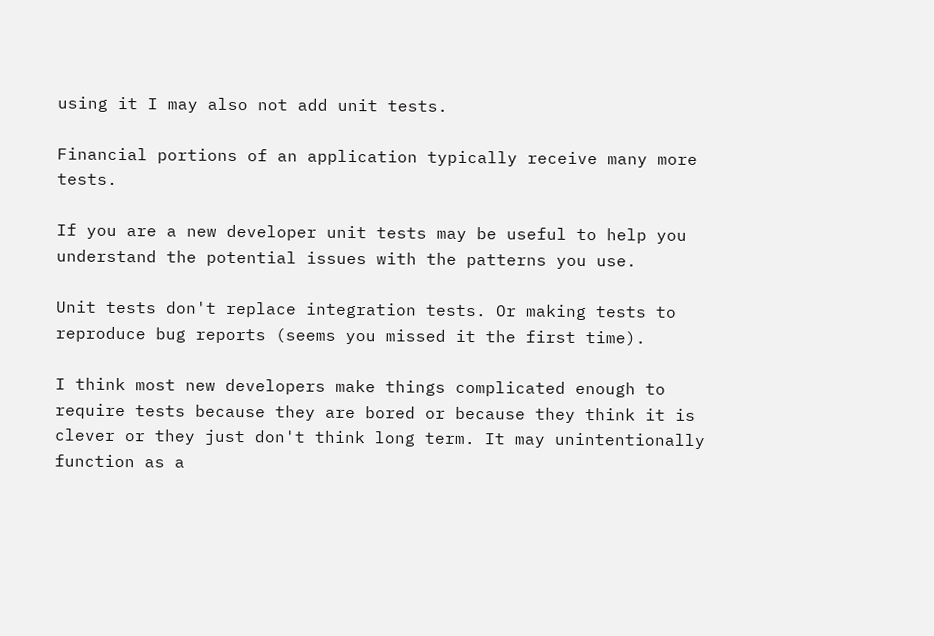using it I may also not add unit tests.

Financial portions of an application typically receive many more tests.

If you are a new developer unit tests may be useful to help you understand the potential issues with the patterns you use.

Unit tests don't replace integration tests. Or making tests to reproduce bug reports (seems you missed it the first time).

I think most new developers make things complicated enough to require tests because they are bored or because they think it is clever or they just don't think long term. It may unintentionally function as a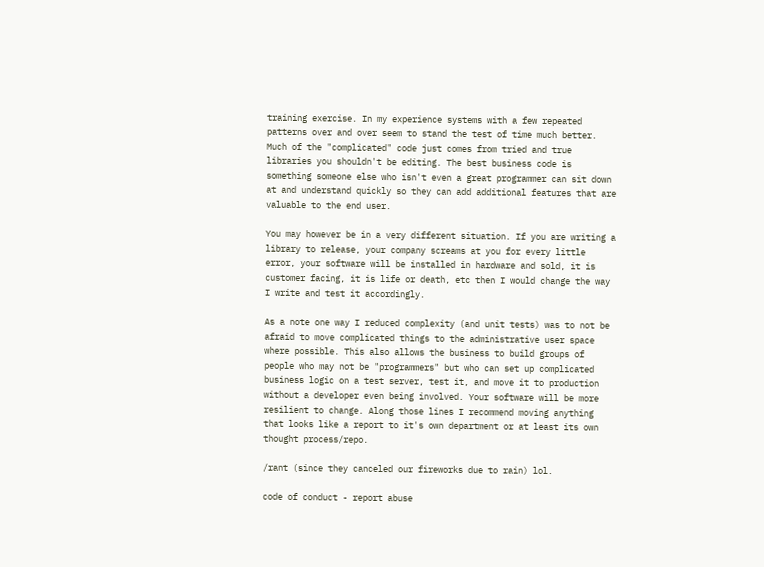training exercise. In my experience systems with a few repeated patterns over and over seem to stand the test of time much better. Much of the "complicated" code just comes from tried and true libraries you shouldn't be editing. The best business code is something someone else who isn't even a great programmer can sit down at and understand quickly so they can add additional features that are valuable to the end user.

You may however be in a very different situation. If you are writing a library to release, your company screams at you for every little error, your software will be installed in hardware and sold, it is customer facing, it is life or death, etc then I would change the way I write and test it accordingly.

As a note one way I reduced complexity (and unit tests) was to not be afraid to move complicated things to the administrative user space where possible. This also allows the business to build groups of people who may not be "programmers" but who can set up complicated business logic on a test server, test it, and move it to production without a developer even being involved. Your software will be more resilient to change. Along those lines I recommend moving anything that looks like a report to it's own department or at least its own thought process/repo.

/rant (since they canceled our fireworks due to rain) lol.

code of conduct - report abuse